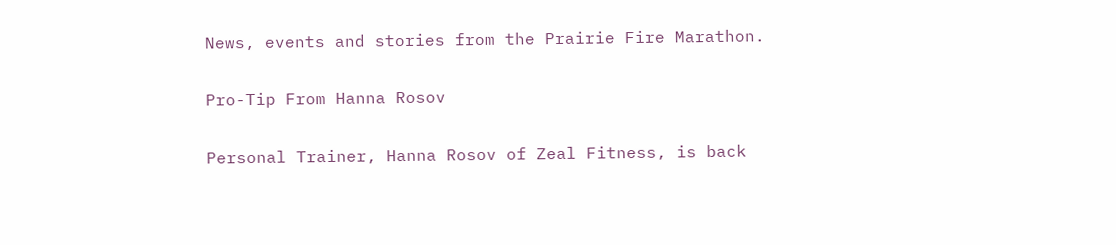News, events and stories from the Prairie Fire Marathon.

Pro-Tip From Hanna Rosov

Personal Trainer, Hanna Rosov of Zeal Fitness, is back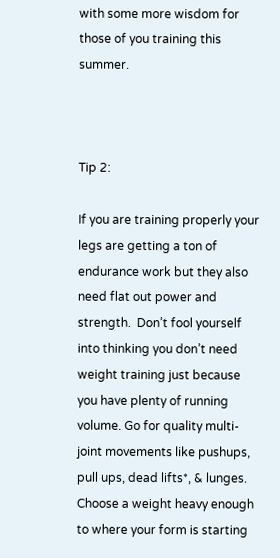with some more wisdom for those of you training this summer.



Tip 2:

If you are training properly your legs are getting a ton of endurance work but they also need flat out power and strength.  Don’t fool yourself into thinking you don’t need weight training just because you have plenty of running volume. Go for quality multi-joint movements like pushups, pull ups, dead lifts*, & lunges. Choose a weight heavy enough to where your form is starting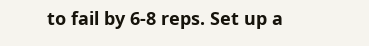to fail by 6-8 reps. Set up a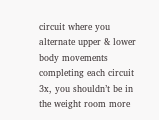circuit where you alternate upper & lower body movements completing each circuit 3x, you shouldn’t be in the weight room more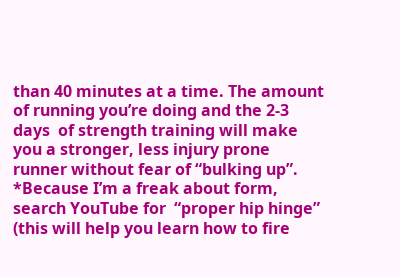than 40 minutes at a time. The amount of running you’re doing and the 2-3 days  of strength training will make you a stronger, less injury prone runner without fear of “bulking up”.
*Because I’m a freak about form, search YouTube for  “proper hip hinge” (this will help you learn how to fire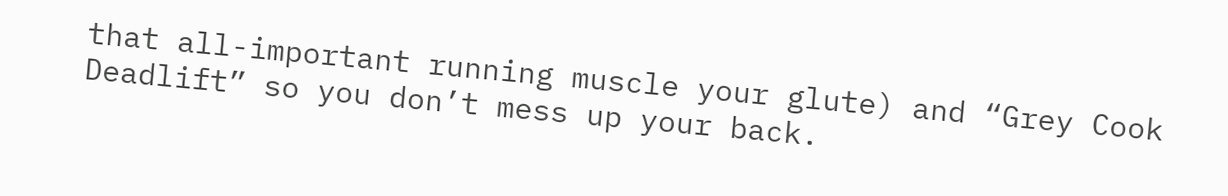that all-important running muscle your glute) and “Grey Cook Deadlift” so you don’t mess up your back.